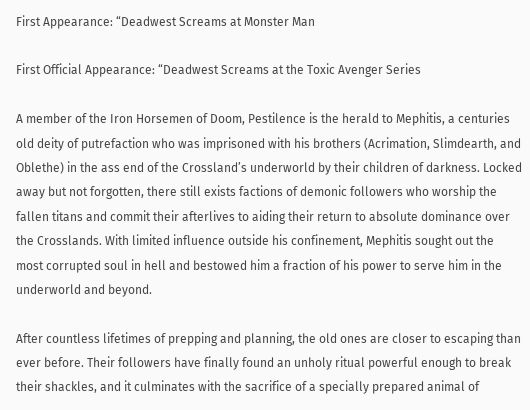First Appearance: “Deadwest Screams at Monster Man

First Official Appearance: “Deadwest Screams at the Toxic Avenger Series

A member of the Iron Horsemen of Doom, Pestilence is the herald to Mephitis, a centuries old deity of putrefaction who was imprisoned with his brothers (Acrimation, Slimdearth, and Oblethe) in the ass end of the Crossland’s underworld by their children of darkness. Locked away but not forgotten, there still exists factions of demonic followers who worship the fallen titans and commit their afterlives to aiding their return to absolute dominance over the Crosslands. With limited influence outside his confinement, Mephitis sought out the most corrupted soul in hell and bestowed him a fraction of his power to serve him in the underworld and beyond.

After countless lifetimes of prepping and planning, the old ones are closer to escaping than ever before. Their followers have finally found an unholy ritual powerful enough to break their shackles, and it culminates with the sacrifice of a specially prepared animal of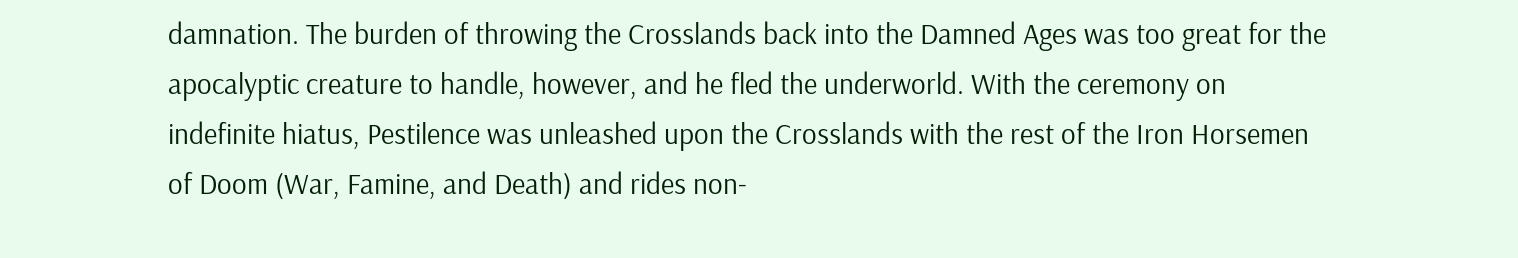damnation. The burden of throwing the Crosslands back into the Damned Ages was too great for the apocalyptic creature to handle, however, and he fled the underworld. With the ceremony on indefinite hiatus, Pestilence was unleashed upon the Crosslands with the rest of the Iron Horsemen of Doom (War, Famine, and Death) and rides non-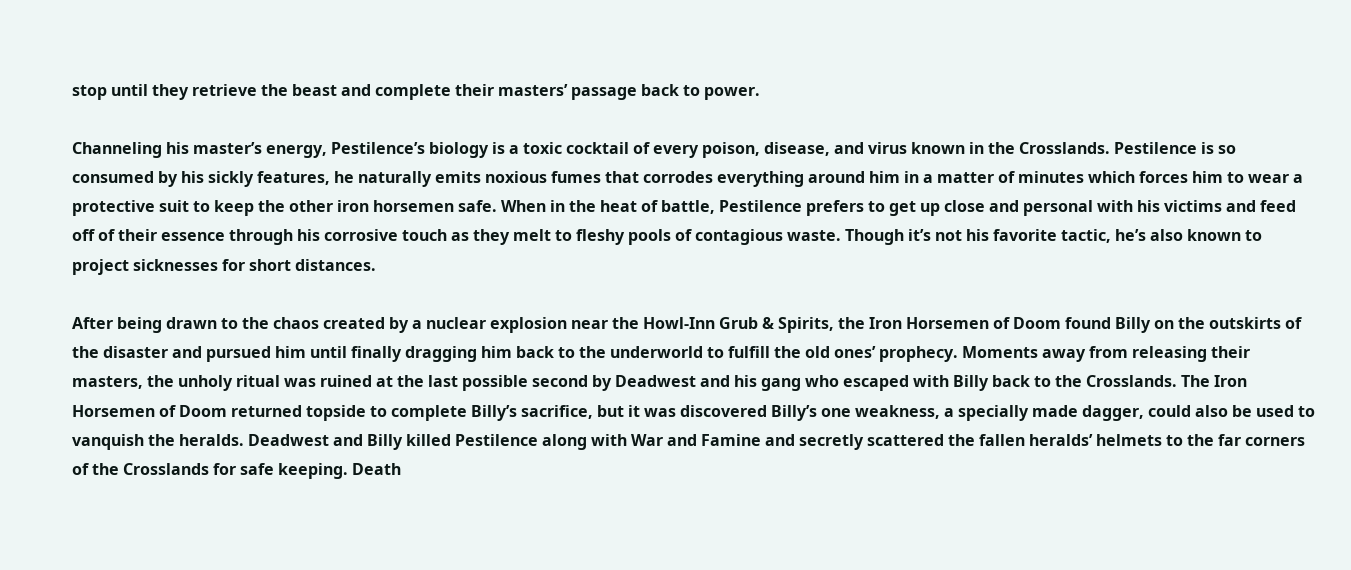stop until they retrieve the beast and complete their masters’ passage back to power.

Channeling his master’s energy, Pestilence’s biology is a toxic cocktail of every poison, disease, and virus known in the Crosslands. Pestilence is so consumed by his sickly features, he naturally emits noxious fumes that corrodes everything around him in a matter of minutes which forces him to wear a protective suit to keep the other iron horsemen safe. When in the heat of battle, Pestilence prefers to get up close and personal with his victims and feed off of their essence through his corrosive touch as they melt to fleshy pools of contagious waste. Though it’s not his favorite tactic, he’s also known to project sicknesses for short distances.

After being drawn to the chaos created by a nuclear explosion near the Howl-Inn Grub & Spirits, the Iron Horsemen of Doom found Billy on the outskirts of the disaster and pursued him until finally dragging him back to the underworld to fulfill the old ones’ prophecy. Moments away from releasing their masters, the unholy ritual was ruined at the last possible second by Deadwest and his gang who escaped with Billy back to the Crosslands. The Iron Horsemen of Doom returned topside to complete Billy’s sacrifice, but it was discovered Billy’s one weakness, a specially made dagger, could also be used to vanquish the heralds. Deadwest and Billy killed Pestilence along with War and Famine and secretly scattered the fallen heralds’ helmets to the far corners of the Crosslands for safe keeping. Death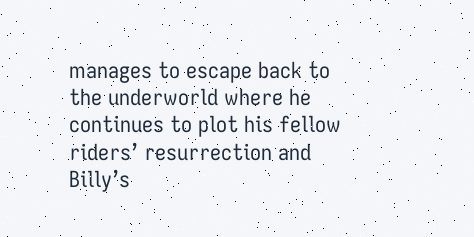manages to escape back to the underworld where he continues to plot his fellow riders’ resurrection and Billy’s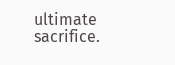ultimate sacrifice.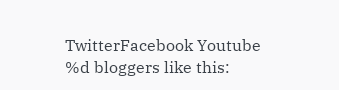TwitterFacebook Youtube
%d bloggers like this: